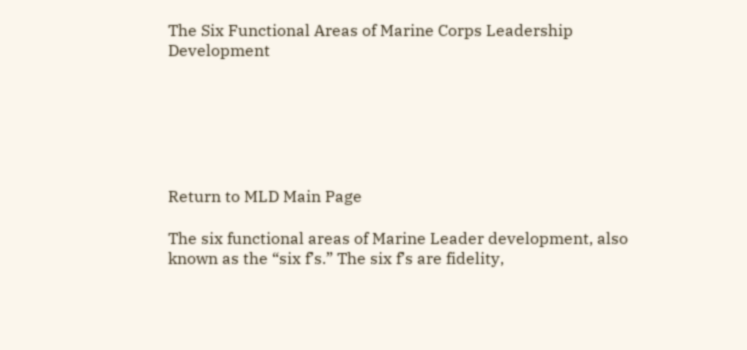The Six Functional Areas of Marine Corps Leadership Development






Return to MLD Main Page

The six functional areas of Marine Leader development, also known as the “six f’s.” The six f’s are fidelity,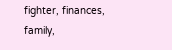fighter, finances, family,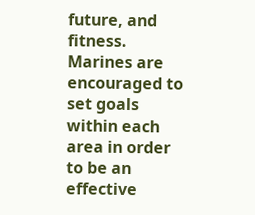future, and fitness. Marines are encouraged to set goals within each area in order to be an effective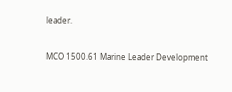leader.

MCO 1500.61 Marine Leader Development